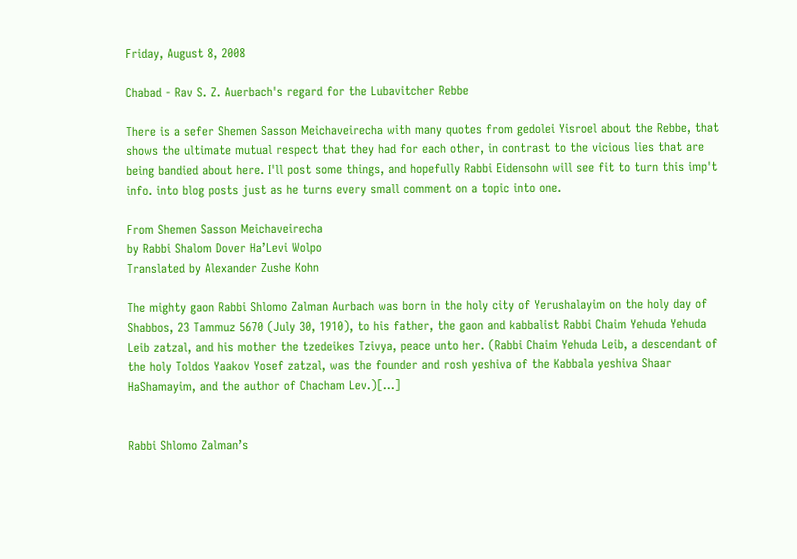Friday, August 8, 2008

Chabad - Rav S. Z. Auerbach's regard for the Lubavitcher Rebbe

There is a sefer Shemen Sasson Meichaveirecha with many quotes from gedolei Yisroel about the Rebbe, that shows the ultimate mutual respect that they had for each other, in contrast to the vicious lies that are being bandied about here. I'll post some things, and hopefully Rabbi Eidensohn will see fit to turn this imp't info. into blog posts just as he turns every small comment on a topic into one.

From Shemen Sasson Meichaveirecha
by Rabbi Shalom Dover Ha’Levi Wolpo
Translated by Alexander Zushe Kohn

The mighty gaon Rabbi Shlomo Zalman Aurbach was born in the holy city of Yerushalayim on the holy day of Shabbos, 23 Tammuz 5670 (July 30, 1910), to his father, the gaon and kabbalist Rabbi Chaim Yehuda Yehuda Leib zatzal, and his mother the tzedeikes Tzivya, peace unto her. (Rabbi Chaim Yehuda Leib, a descendant of the holy Toldos Yaakov Yosef zatzal, was the founder and rosh yeshiva of the Kabbala yeshiva Shaar HaShamayim, and the author of Chacham Lev.)[...]


Rabbi Shlomo Zalman’s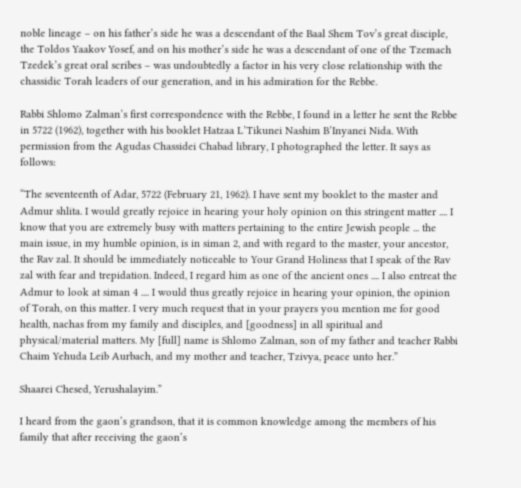noble lineage – on his father’s side he was a descendant of the Baal Shem Tov’s great disciple, the Toldos Yaakov Yosef, and on his mother’s side he was a descendant of one of the Tzemach Tzedek’s great oral scribes – was undoubtedly a factor in his very close relationship with the chassidic Torah leaders of our generation, and in his admiration for the Rebbe.

Rabbi Shlomo Zalman’s first correspondence with the Rebbe, I found in a letter he sent the Rebbe in 5722 (1962), together with his booklet Hatzaa L’Tikunei Nashim B’Inyanei Nida. With permission from the Agudas Chassidei Chabad library, I photographed the letter. It says as follows:

“The seventeenth of Adar, 5722 (February 21, 1962). I have sent my booklet to the master and Admur shlita. I would greatly rejoice in hearing your holy opinion on this stringent matter .... I know that you are extremely busy with matters pertaining to the entire Jewish people ... the main issue, in my humble opinion, is in siman 2, and with regard to the master, your ancestor, the Rav zal. It should be immediately noticeable to Your Grand Holiness that I speak of the Rav zal with fear and trepidation. Indeed, I regard him as one of the ancient ones .... I also entreat the Admur to look at siman 4 .... I would thus greatly rejoice in hearing your opinion, the opinion of Torah, on this matter. I very much request that in your prayers you mention me for good health, nachas from my family and disciples, and [goodness] in all spiritual and physical/material matters. My [full] name is Shlomo Zalman, son of my father and teacher Rabbi Chaim Yehuda Leib Aurbach, and my mother and teacher, Tzivya, peace unto her.”

Shaarei Chesed, Yerushalayim.”

I heard from the gaon’s grandson, that it is common knowledge among the members of his family that after receiving the gaon’s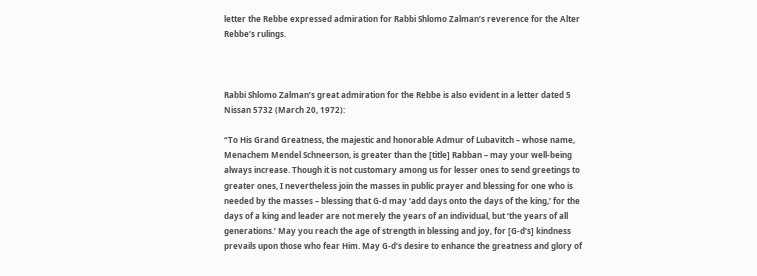letter the Rebbe expressed admiration for Rabbi Shlomo Zalman’s reverence for the Alter Rebbe’s rulings.



Rabbi Shlomo Zalman’s great admiration for the Rebbe is also evident in a letter dated 5 Nissan 5732 (March 20, 1972):

“To His Grand Greatness, the majestic and honorable Admur of Lubavitch – whose name, Menachem Mendel Schneerson, is greater than the [title] Rabban – may your well-being always increase. Though it is not customary among us for lesser ones to send greetings to greater ones, I nevertheless join the masses in public prayer and blessing for one who is needed by the masses – blessing that G-d may ‘add days onto the days of the king,’ for the days of a king and leader are not merely the years of an individual, but ‘the years of all generations.’ May you reach the age of strength in blessing and joy, for [G-d’s] kindness prevails upon those who fear Him. May G-d’s desire to enhance the greatness and glory of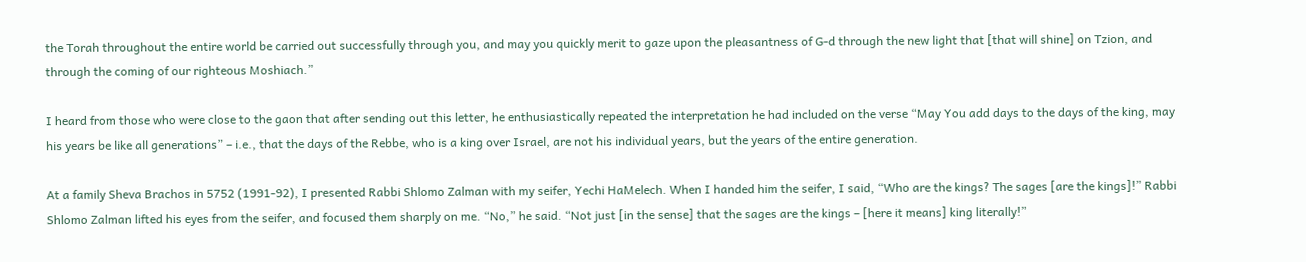the Torah throughout the entire world be carried out successfully through you, and may you quickly merit to gaze upon the pleasantness of G-d through the new light that [that will shine] on Tzion, and through the coming of our righteous Moshiach.”

I heard from those who were close to the gaon that after sending out this letter, he enthusiastically repeated the interpretation he had included on the verse “May You add days to the days of the king, may his years be like all generations” – i.e., that the days of the Rebbe, who is a king over Israel, are not his individual years, but the years of the entire generation.

At a family Sheva Brachos in 5752 (1991-92), I presented Rabbi Shlomo Zalman with my seifer, Yechi HaMelech. When I handed him the seifer, I said, “Who are the kings? The sages [are the kings]!” Rabbi Shlomo Zalman lifted his eyes from the seifer, and focused them sharply on me. “No,” he said. “Not just [in the sense] that the sages are the kings – [here it means] king literally!”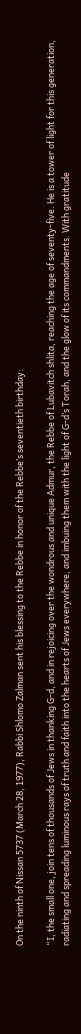On the ninth of Nissan 5737 (March 28, 1977), Rabbi Shlomo Zalman sent his blessing to the Rebbe in honor of the Rebbe’s seventieth birthday:

“I, the small one, join tens of thousands of Jews in thanking G-d, and in rejoicing over the wondrous and unique Admur, the Rebbe of Lubavitch shlita, reaching the age of seventy-five. He is a tower of light for this generation, radiating and spreading luminous rays of truth and faith into the hearts of Jews everywhere, and imbuing them with the light of G-d’s Torah, and the glow of its commandments. With gratitude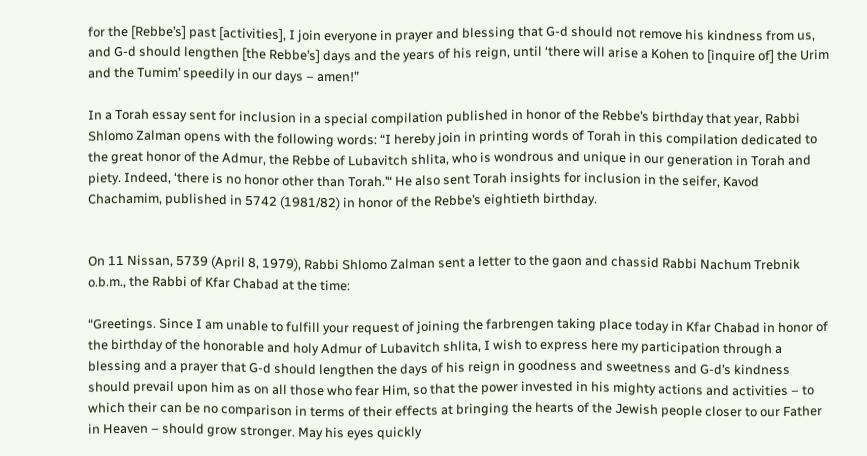for the [Rebbe’s] past [activities], I join everyone in prayer and blessing that G-d should not remove his kindness from us, and G-d should lengthen [the Rebbe’s] days and the years of his reign, until ‘there will arise a Kohen to [inquire of] the Urim and the Tumim’ speedily in our days – amen!”

In a Torah essay sent for inclusion in a special compilation published in honor of the Rebbe’s birthday that year, Rabbi Shlomo Zalman opens with the following words: “I hereby join in printing words of Torah in this compilation dedicated to the great honor of the Admur, the Rebbe of Lubavitch shlita, who is wondrous and unique in our generation in Torah and piety. Indeed, ‘there is no honor other than Torah.’“ He also sent Torah insights for inclusion in the seifer, Kavod Chachamim, published in 5742 (1981/82) in honor of the Rebbe’s eightieth birthday.


On 11 Nissan, 5739 (April 8, 1979), Rabbi Shlomo Zalman sent a letter to the gaon and chassid Rabbi Nachum Trebnik o.b.m., the Rabbi of Kfar Chabad at the time:

“Greetings. Since I am unable to fulfill your request of joining the farbrengen taking place today in Kfar Chabad in honor of the birthday of the honorable and holy Admur of Lubavitch shlita, I wish to express here my participation through a blessing and a prayer that G-d should lengthen the days of his reign in goodness and sweetness and G-d’s kindness should prevail upon him as on all those who fear Him, so that the power invested in his mighty actions and activities – to which their can be no comparison in terms of their effects at bringing the hearts of the Jewish people closer to our Father in Heaven – should grow stronger. May his eyes quickly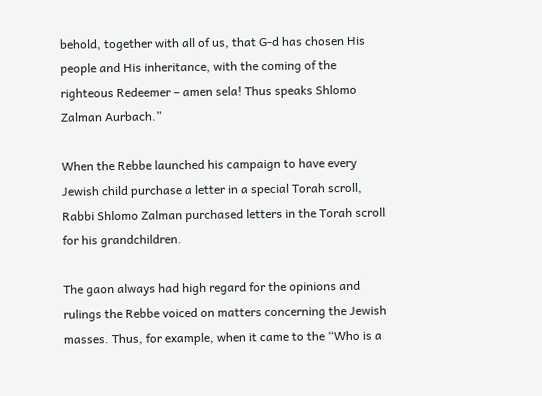behold, together with all of us, that G-d has chosen His people and His inheritance, with the coming of the righteous Redeemer – amen sela! Thus speaks Shlomo Zalman Aurbach.”

When the Rebbe launched his campaign to have every Jewish child purchase a letter in a special Torah scroll, Rabbi Shlomo Zalman purchased letters in the Torah scroll for his grandchildren.

The gaon always had high regard for the opinions and rulings the Rebbe voiced on matters concerning the Jewish masses. Thus, for example, when it came to the “Who is a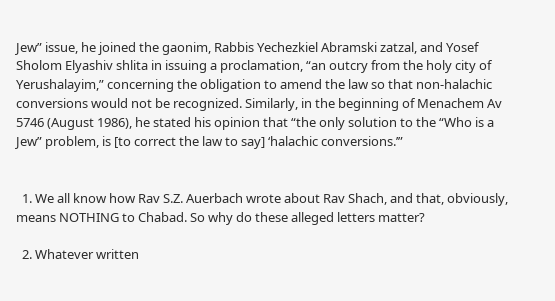Jew” issue, he joined the gaonim, Rabbis Yechezkiel Abramski zatzal, and Yosef Sholom Elyashiv shlita in issuing a proclamation, “an outcry from the holy city of Yerushalayim,” concerning the obligation to amend the law so that non-halachic conversions would not be recognized. Similarly, in the beginning of Menachem Av 5746 (August 1986), he stated his opinion that “the only solution to the “Who is a Jew” problem, is [to correct the law to say] ‘halachic conversions.’”


  1. We all know how Rav S.Z. Auerbach wrote about Rav Shach, and that, obviously, means NOTHING to Chabad. So why do these alleged letters matter?

  2. Whatever written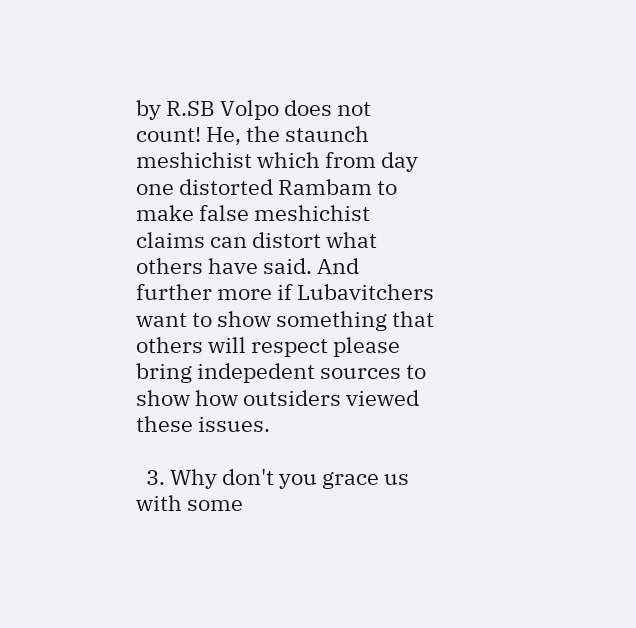by R.SB Volpo does not count! He, the staunch meshichist which from day one distorted Rambam to make false meshichist claims can distort what others have said. And further more if Lubavitchers want to show something that others will respect please bring indepedent sources to show how outsiders viewed these issues.

  3. Why don't you grace us with some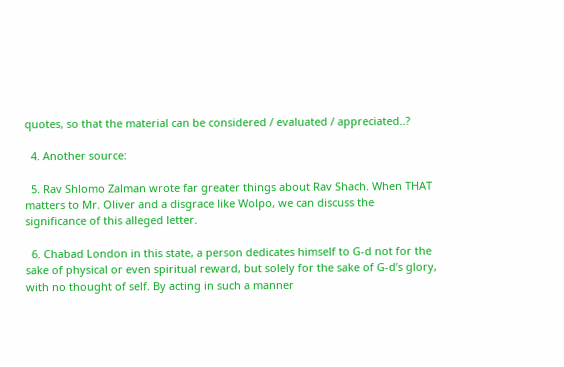quotes, so that the material can be considered / evaluated / appreciated..?

  4. Another source:

  5. Rav Shlomo Zalman wrote far greater things about Rav Shach. When THAT matters to Mr. Oliver and a disgrace like Wolpo, we can discuss the significance of this alleged letter.

  6. Chabad London in this state, a person dedicates himself to G-d not for the sake of physical or even spiritual reward, but solely for the sake of G-d’s glory, with no thought of self. By acting in such a manner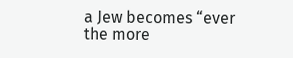a Jew becomes “ever the more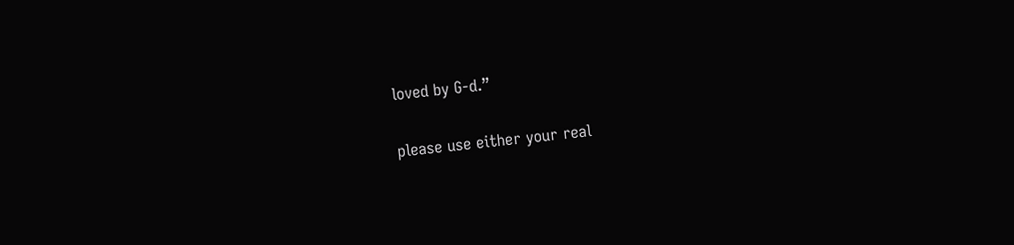loved by G-d.”


please use either your real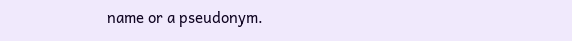name or a pseudonym.